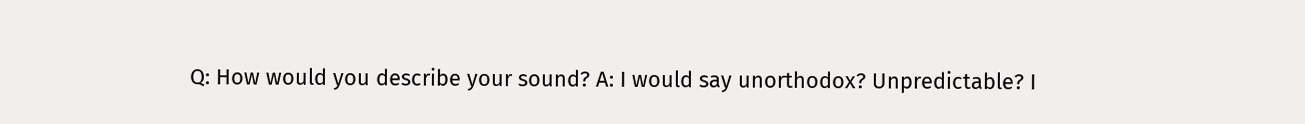Q: How would you describe your sound? A: I would say unorthodox? Unpredictable? I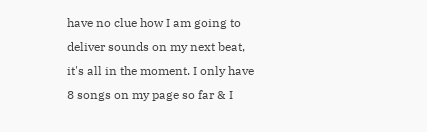have no clue how I am going to deliver sounds on my next beat, it's all in the moment. I only have 8 songs on my page so far & I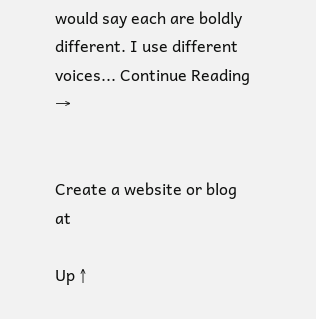would say each are boldly different. I use different voices... Continue Reading →


Create a website or blog at

Up ↑